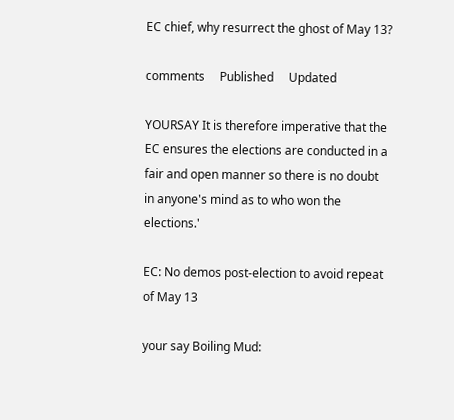EC chief, why resurrect the ghost of May 13?

comments     Published     Updated

YOURSAY It is therefore imperative that the EC ensures the elections are conducted in a fair and open manner so there is no doubt in anyone's mind as to who won the elections.'

EC: No demos post-election to avoid repeat of May 13

your say Boiling Mud: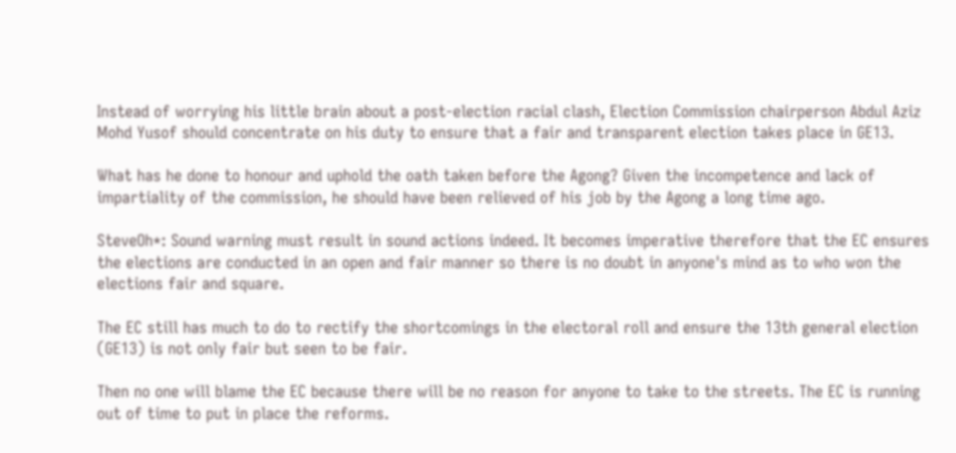Instead of worrying his little brain about a post-election racial clash, Election Commission chairperson Abdul Aziz Mohd Yusof should concentrate on his duty to ensure that a fair and transparent election takes place in GE13.

What has he done to honour and uphold the oath taken before the Agong? Given the incompetence and lack of impartiality of the commission, he should have been relieved of his job by the Agong a long time ago.

SteveOh*: Sound warning must result in sound actions indeed. It becomes imperative therefore that the EC ensures the elections are conducted in an open and fair manner so there is no doubt in anyone's mind as to who won the elections fair and square.

The EC still has much to do to rectify the shortcomings in the electoral roll and ensure the 13th general election (GE13) is not only fair but seen to be fair.

Then no one will blame the EC because there will be no reason for anyone to take to the streets. The EC is running out of time to put in place the reforms.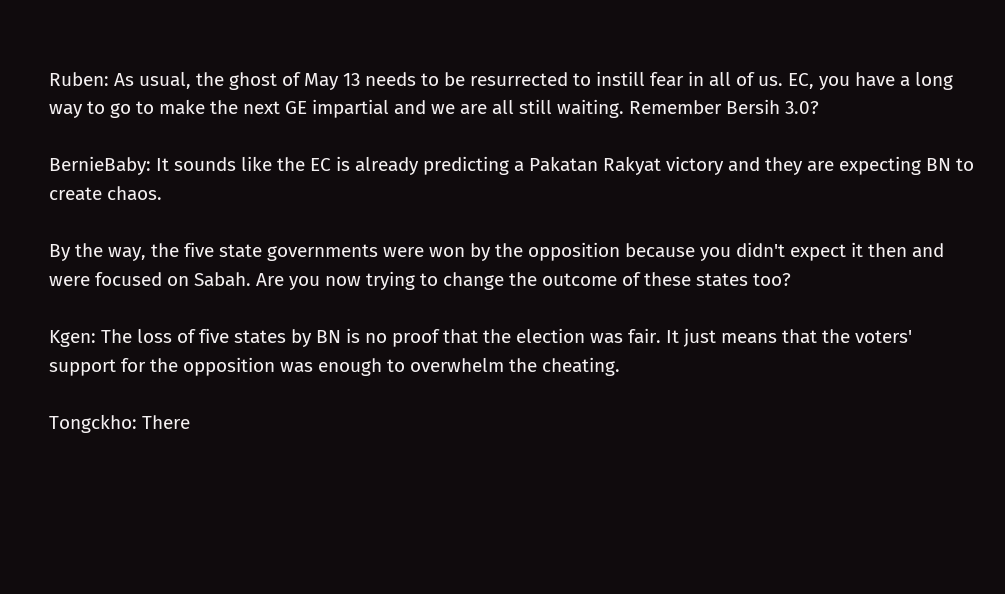Ruben: As usual, the ghost of May 13 needs to be resurrected to instill fear in all of us. EC, you have a long way to go to make the next GE impartial and we are all still waiting. Remember Bersih 3.0?

BernieBaby: It sounds like the EC is already predicting a Pakatan Rakyat victory and they are expecting BN to create chaos.

By the way, the five state governments were won by the opposition because you didn't expect it then and were focused on Sabah. Are you now trying to change the outcome of these states too?

Kgen: The loss of five states by BN is no proof that the election was fair. It just means that the voters' support for the opposition was enough to overwhelm the cheating.

Tongckho: There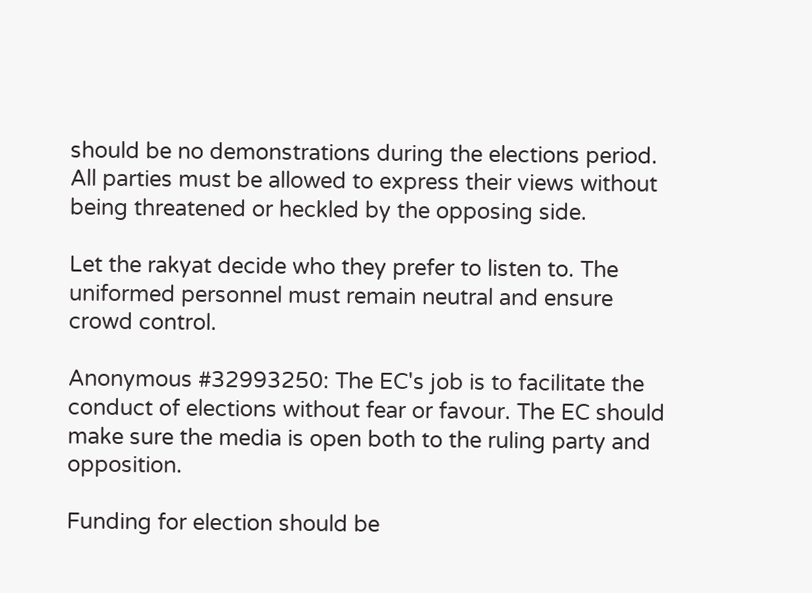should be no demonstrations during the elections period. All parties must be allowed to express their views without being threatened or heckled by the opposing side.

Let the rakyat decide who they prefer to listen to. The uniformed personnel must remain neutral and ensure crowd control.

Anonymous #32993250: The EC's job is to facilitate the conduct of elections without fear or favour. The EC should make sure the media is open both to the ruling party and opposition.

Funding for election should be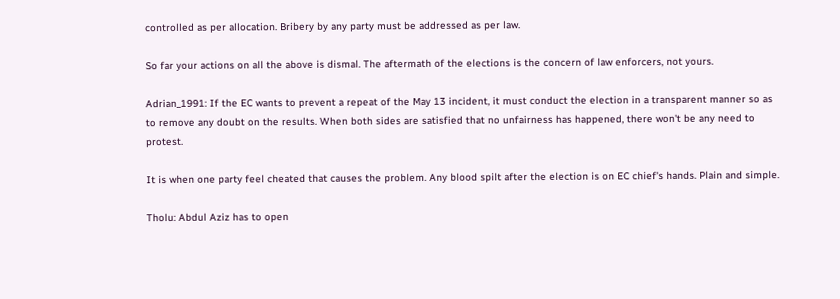controlled as per allocation. Bribery by any party must be addressed as per law.

So far your actions on all the above is dismal. The aftermath of the elections is the concern of law enforcers, not yours.

Adrian_1991: If the EC wants to prevent a repeat of the May 13 incident, it must conduct the election in a transparent manner so as to remove any doubt on the results. When both sides are satisfied that no unfairness has happened, there won't be any need to protest.

It is when one party feel cheated that causes the problem. Any blood spilt after the election is on EC chief's hands. Plain and simple.

Tholu: Abdul Aziz has to open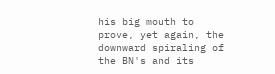his big mouth to prove, yet again, the downward spiraling of the BN's and its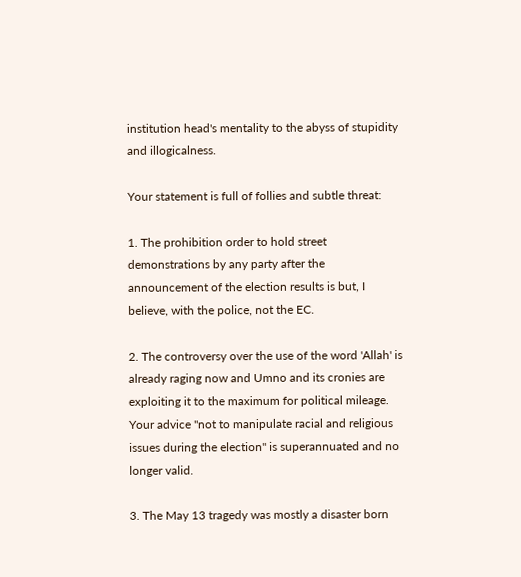institution head's mentality to the abyss of stupidity and illogicalness.

Your statement is full of follies and subtle threat:

1. The prohibition order to hold street demonstrations by any party after the announcement of the election results is but, I believe, with the police, not the EC.

2. The controversy over the use of the word 'Allah' is already raging now and Umno and its cronies are exploiting it to the maximum for political mileage. Your advice "not to manipulate racial and religious issues during the election" is superannuated and no longer valid.

3. The May 13 tragedy was mostly a disaster born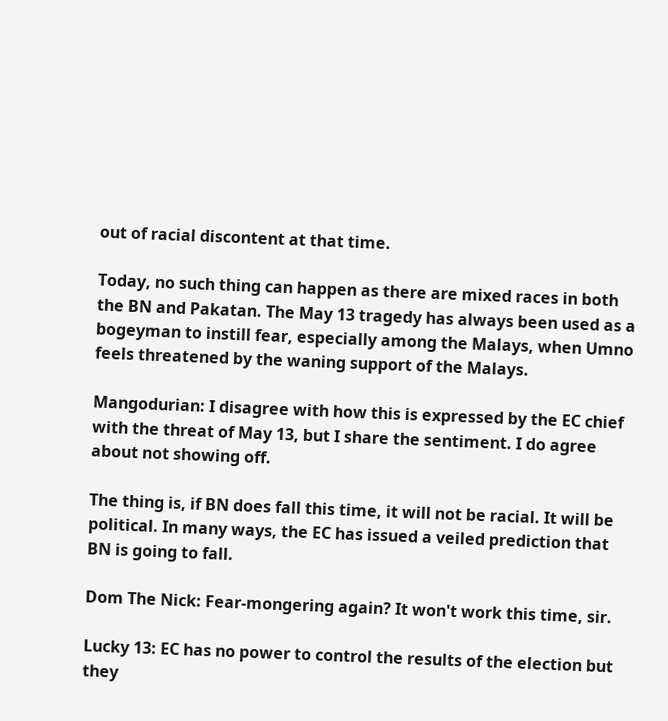out of racial discontent at that time.

Today, no such thing can happen as there are mixed races in both the BN and Pakatan. The May 13 tragedy has always been used as a bogeyman to instill fear, especially among the Malays, when Umno feels threatened by the waning support of the Malays.

Mangodurian: I disagree with how this is expressed by the EC chief with the threat of May 13, but I share the sentiment. I do agree about not showing off.

The thing is, if BN does fall this time, it will not be racial. It will be political. In many ways, the EC has issued a veiled prediction that BN is going to fall.

Dom The Nick: Fear-mongering again? It won't work this time, sir.

Lucky 13: EC has no power to control the results of the election but they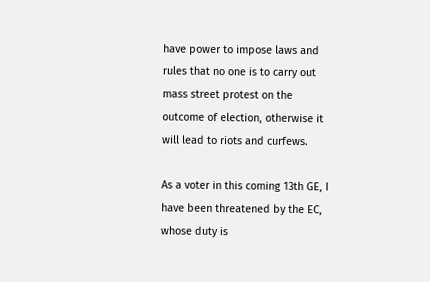have power to impose laws and rules that no one is to carry out mass street protest on the outcome of election, otherwise it will lead to riots and curfews.

As a voter in this coming 13th GE, I have been threatened by the EC, whose duty is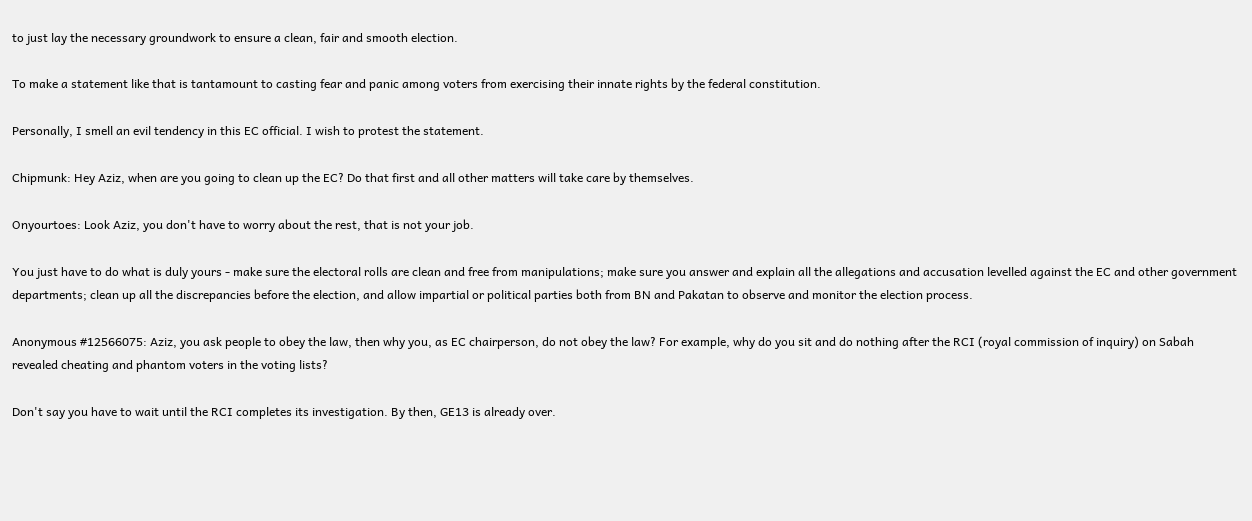to just lay the necessary groundwork to ensure a clean, fair and smooth election.

To make a statement like that is tantamount to casting fear and panic among voters from exercising their innate rights by the federal constitution.

Personally, I smell an evil tendency in this EC official. I wish to protest the statement.

Chipmunk: Hey Aziz, when are you going to clean up the EC? Do that first and all other matters will take care by themselves.

Onyourtoes: Look Aziz, you don't have to worry about the rest, that is not your job.

You just have to do what is duly yours - make sure the electoral rolls are clean and free from manipulations; make sure you answer and explain all the allegations and accusation levelled against the EC and other government departments; clean up all the discrepancies before the election, and allow impartial or political parties both from BN and Pakatan to observe and monitor the election process.

Anonymous #12566075: Aziz, you ask people to obey the law, then why you, as EC chairperson, do not obey the law? For example, why do you sit and do nothing after the RCI (royal commission of inquiry) on Sabah revealed cheating and phantom voters in the voting lists?

Don't say you have to wait until the RCI completes its investigation. By then, GE13 is already over.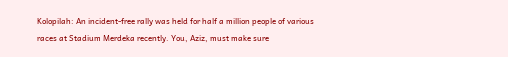Kolopilah: An incident-free rally was held for half a million people of various races at Stadium Merdeka recently. You, Aziz, must make sure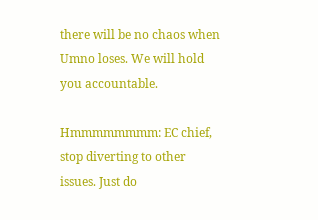there will be no chaos when Umno loses. We will hold you accountable.

Hmmmmmmmm: EC chief, stop diverting to other issues. Just do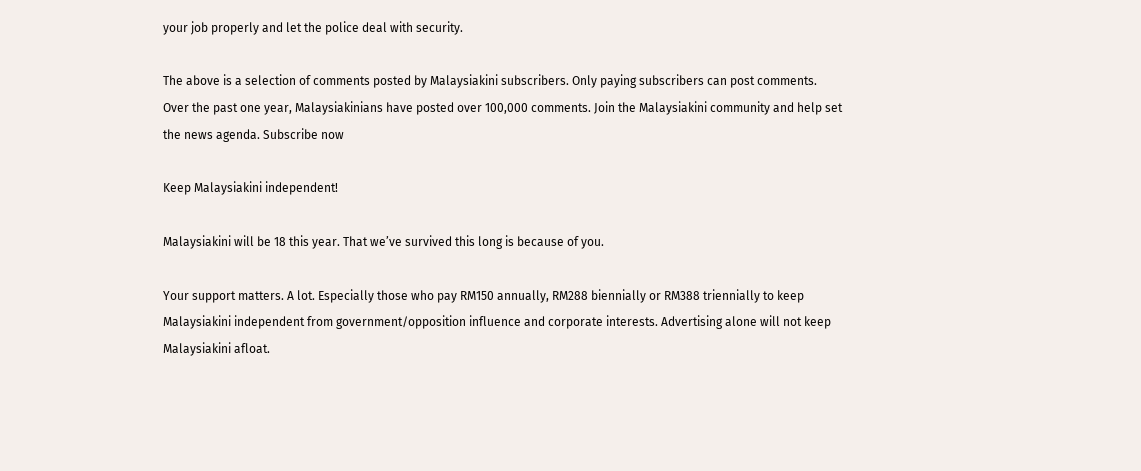your job properly and let the police deal with security.

The above is a selection of comments posted by Malaysiakini subscribers. Only paying subscribers can post comments. Over the past one year, Malaysiakinians have posted over 100,000 comments. Join the Malaysiakini community and help set the news agenda. Subscribe now

Keep Malaysiakini independent!

Malaysiakini will be 18 this year. That we’ve survived this long is because of you.

Your support matters. A lot. Especially those who pay RM150 annually, RM288 biennially or RM388 triennially to keep Malaysiakini independent from government/opposition influence and corporate interests. Advertising alone will not keep Malaysiakini afloat.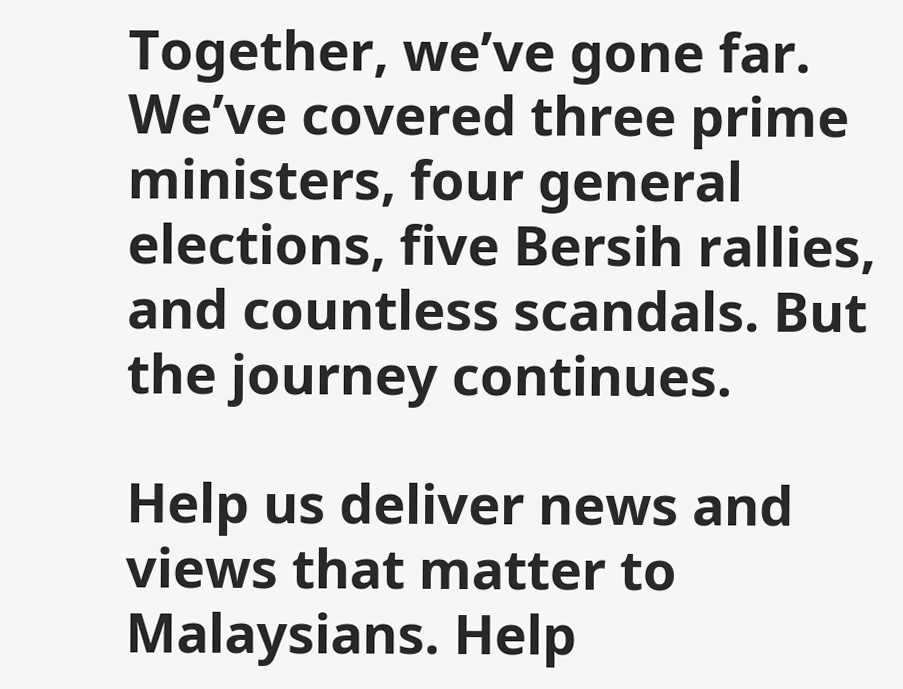Together, we’ve gone far. We’ve covered three prime ministers, four general elections, five Bersih rallies, and countless scandals. But the journey continues.

Help us deliver news and views that matter to Malaysians. Help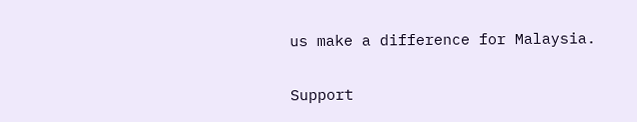us make a difference for Malaysia.

Support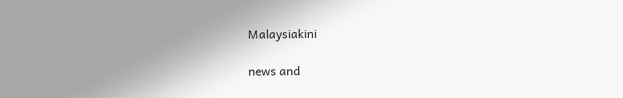Malaysiakini

news and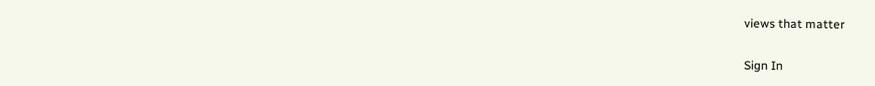views that matter

Sign In